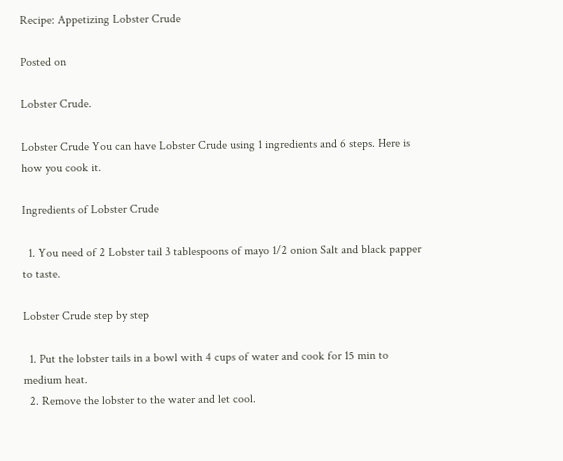Recipe: Appetizing Lobster Crude

Posted on

Lobster Crude.

Lobster Crude You can have Lobster Crude using 1 ingredients and 6 steps. Here is how you cook it.

Ingredients of Lobster Crude

  1. You need of 2 Lobster tail 3 tablespoons of mayo 1/2 onion Salt and black papper to taste.

Lobster Crude step by step

  1. Put the lobster tails in a bowl with 4 cups of water and cook for 15 min to medium heat.
  2. Remove the lobster to the water and let cool.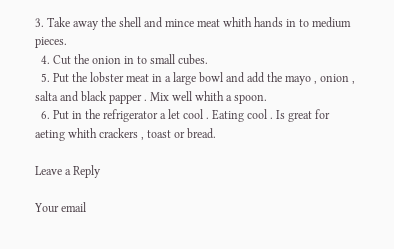3. Take away the shell and mince meat whith hands in to medium pieces.
  4. Cut the onion in to small cubes.
  5. Put the lobster meat in a large bowl and add the mayo , onion , salta and black papper . Mix well whith a spoon.
  6. Put in the refrigerator a let cool . Eating cool . Is great for aeting whith crackers , toast or bread.

Leave a Reply

Your email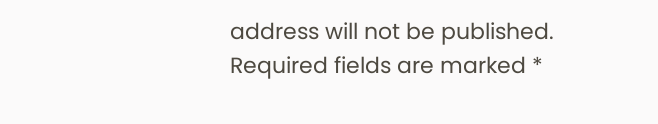address will not be published. Required fields are marked *